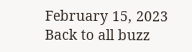February 15, 2023
Back to all buzz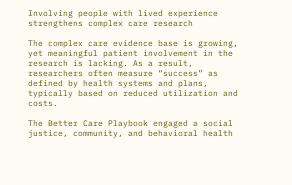Involving people with lived experience strengthens complex care research

The complex care evidence base is growing, yet meaningful patient involvement in the research is lacking. As a result, researchers often measure “success” as defined by health systems and plans, typically based on reduced utilization and costs.

The Better Care Playbook engaged a social justice, community, and behavioral health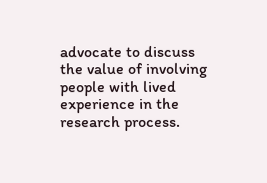advocate to discuss the value of involving people with lived experience in the research process.